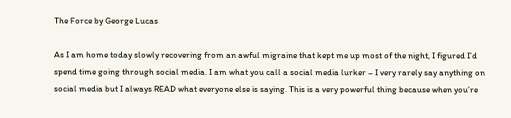The Force by George Lucas

As I am home today slowly recovering from an awful migraine that kept me up most of the night, I figured I’d spend time going through social media. I am what you call a social media lurker – I very rarely say anything on social media but I always READ what everyone else is saying. This is a very powerful thing because when you’re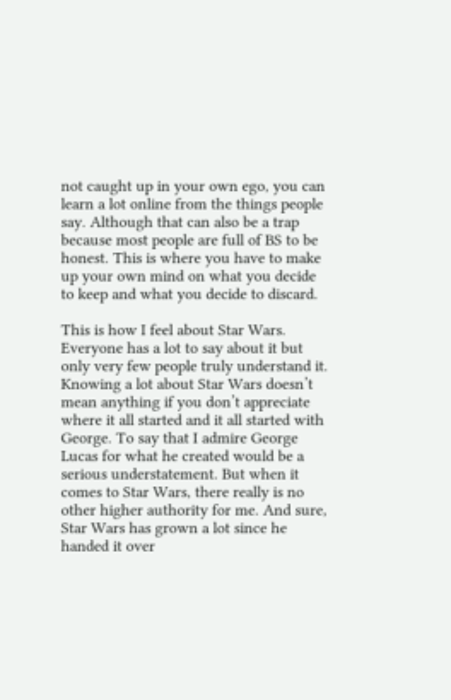not caught up in your own ego, you can learn a lot online from the things people say. Although that can also be a trap because most people are full of BS to be honest. This is where you have to make up your own mind on what you decide to keep and what you decide to discard.

This is how I feel about Star Wars. Everyone has a lot to say about it but only very few people truly understand it. Knowing a lot about Star Wars doesn’t mean anything if you don’t appreciate where it all started and it all started with George. To say that I admire George Lucas for what he created would be a serious understatement. But when it comes to Star Wars, there really is no other higher authority for me. And sure, Star Wars has grown a lot since he handed it over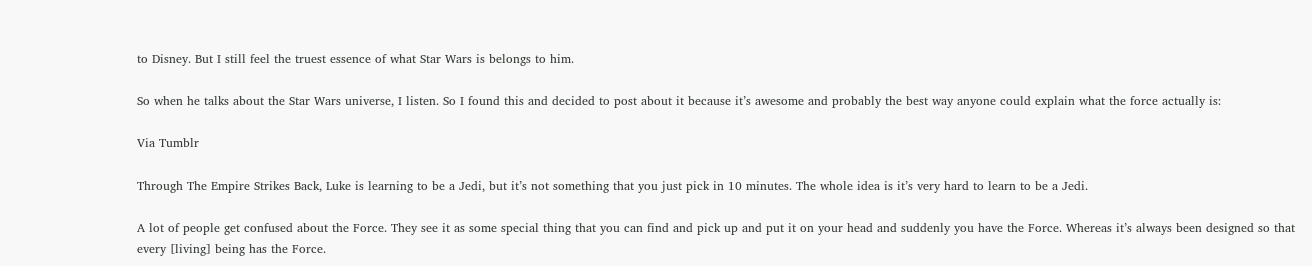to Disney. But I still feel the truest essence of what Star Wars is belongs to him.

So when he talks about the Star Wars universe, I listen. So I found this and decided to post about it because it’s awesome and probably the best way anyone could explain what the force actually is:

Via Tumblr

Through The Empire Strikes Back, Luke is learning to be a Jedi, but it’s not something that you just pick in 10 minutes. The whole idea is it’s very hard to learn to be a Jedi.

A lot of people get confused about the Force. They see it as some special thing that you can find and pick up and put it on your head and suddenly you have the Force. Whereas it’s always been designed so that every [living] being has the Force.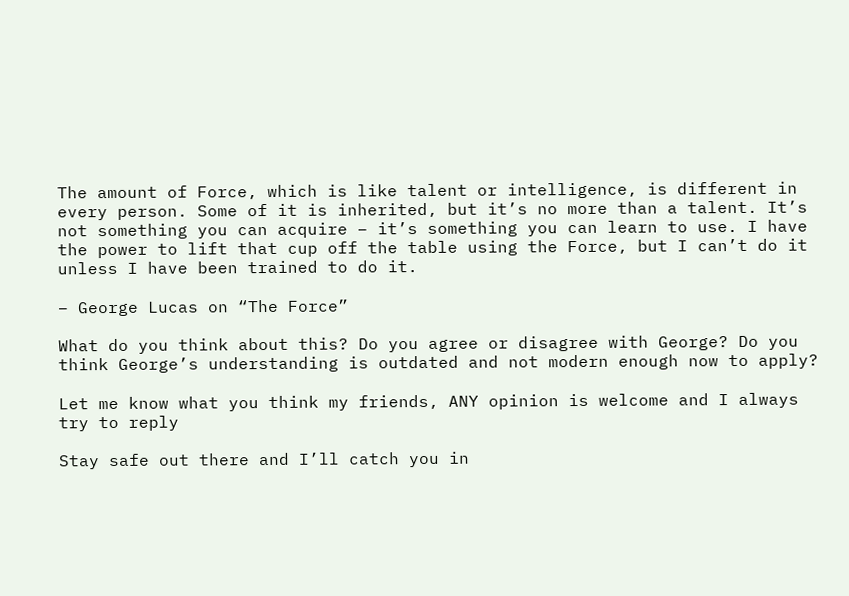The amount of Force, which is like talent or intelligence, is different in every person. Some of it is inherited, but it’s no more than a talent. It’s not something you can acquire – it’s something you can learn to use. I have the power to lift that cup off the table using the Force, but I can’t do it unless I have been trained to do it.

– George Lucas on “The Force”

What do you think about this? Do you agree or disagree with George? Do you think George’s understanding is outdated and not modern enough now to apply?

Let me know what you think my friends, ANY opinion is welcome and I always try to reply

Stay safe out there and I’ll catch you in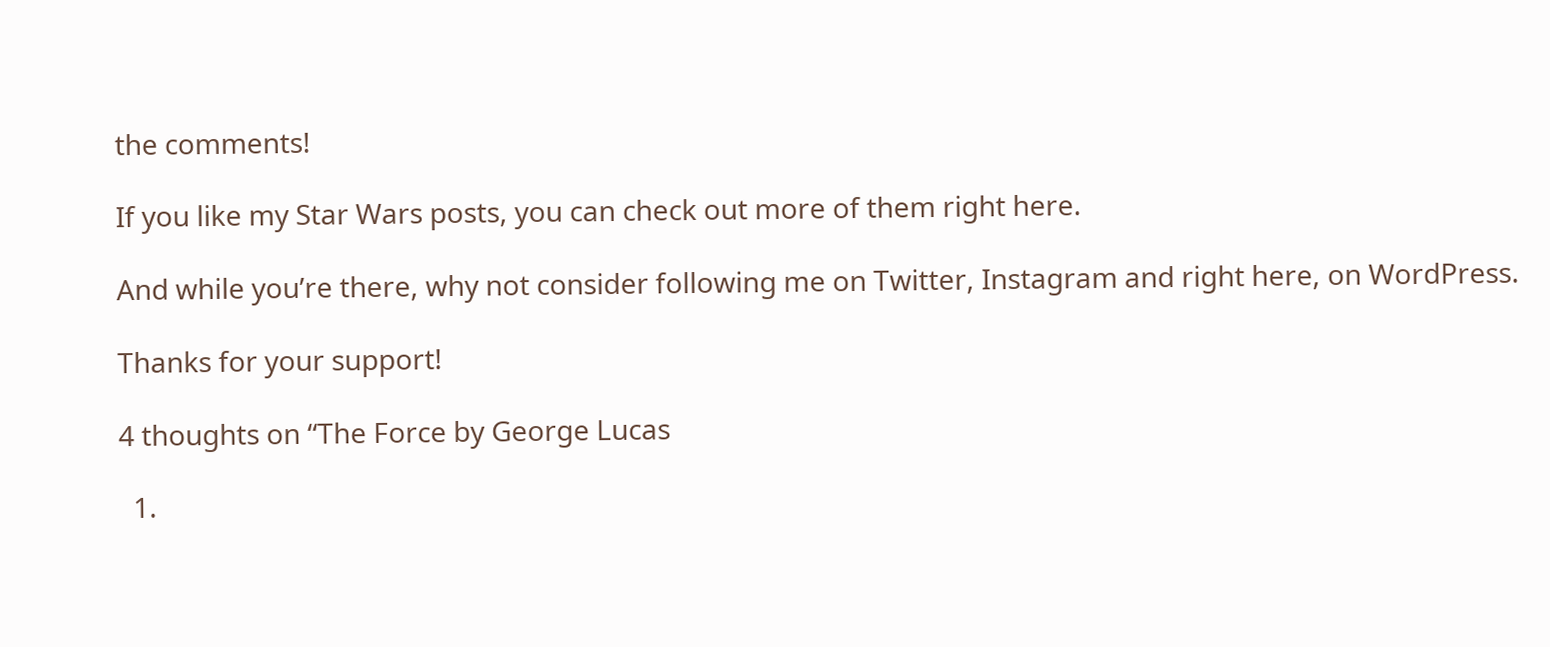the comments!

If you like my Star Wars posts, you can check out more of them right here.

And while you’re there, why not consider following me on Twitter, Instagram and right here, on WordPress.

Thanks for your support!

4 thoughts on “The Force by George Lucas

  1.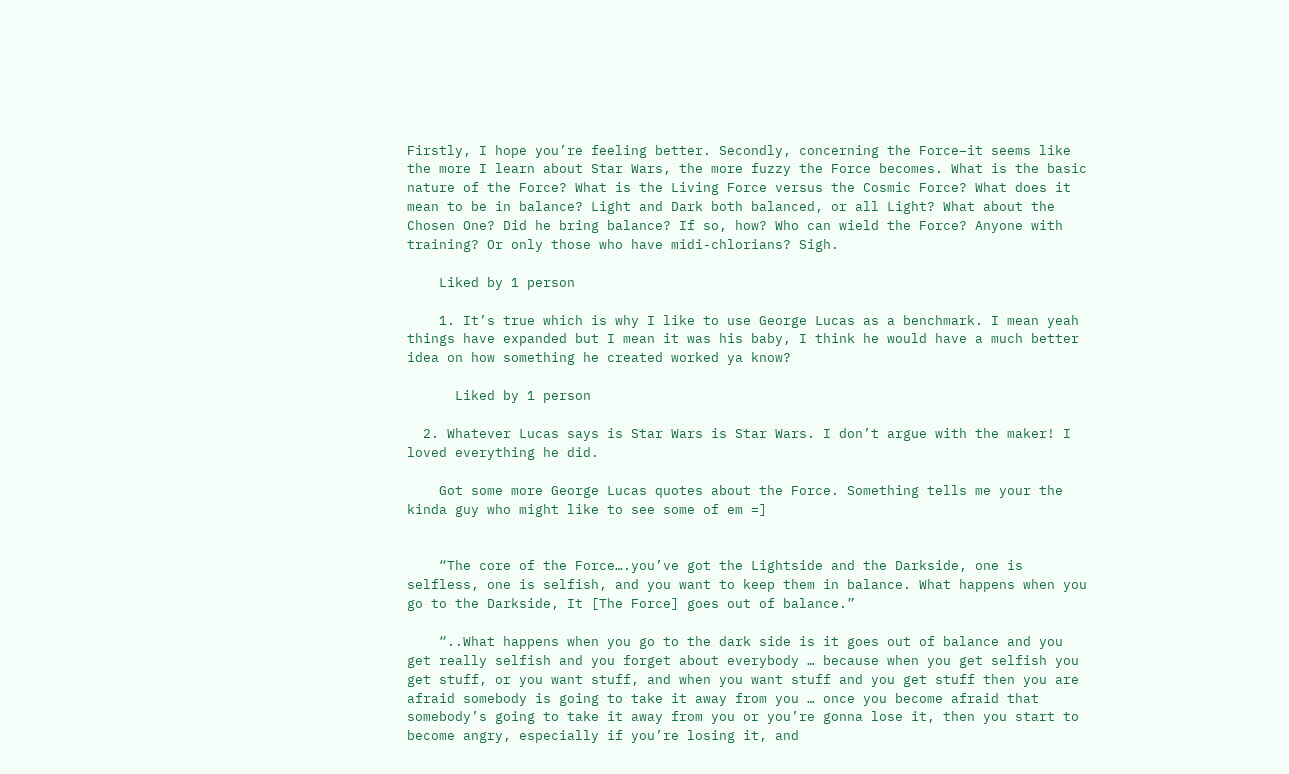Firstly, I hope you’re feeling better. Secondly, concerning the Force–it seems like the more I learn about Star Wars, the more fuzzy the Force becomes. What is the basic nature of the Force? What is the Living Force versus the Cosmic Force? What does it mean to be in balance? Light and Dark both balanced, or all Light? What about the Chosen One? Did he bring balance? If so, how? Who can wield the Force? Anyone with training? Or only those who have midi-chlorians? Sigh.

    Liked by 1 person

    1. It’s true which is why I like to use George Lucas as a benchmark. I mean yeah things have expanded but I mean it was his baby, I think he would have a much better idea on how something he created worked ya know?

      Liked by 1 person

  2. Whatever Lucas says is Star Wars is Star Wars. I don’t argue with the maker! I loved everything he did.

    Got some more George Lucas quotes about the Force. Something tells me your the kinda guy who might like to see some of em =]


    “The core of the Force….you’ve got the Lightside and the Darkside, one is selfless, one is selfish, and you want to keep them in balance. What happens when you go to the Darkside, It [The Force] goes out of balance.”

    “..What happens when you go to the dark side is it goes out of balance and you get really selfish and you forget about everybody … because when you get selfish you get stuff, or you want stuff, and when you want stuff and you get stuff then you are afraid somebody is going to take it away from you … once you become afraid that somebody’s going to take it away from you or you’re gonna lose it, then you start to become angry, especially if you’re losing it, and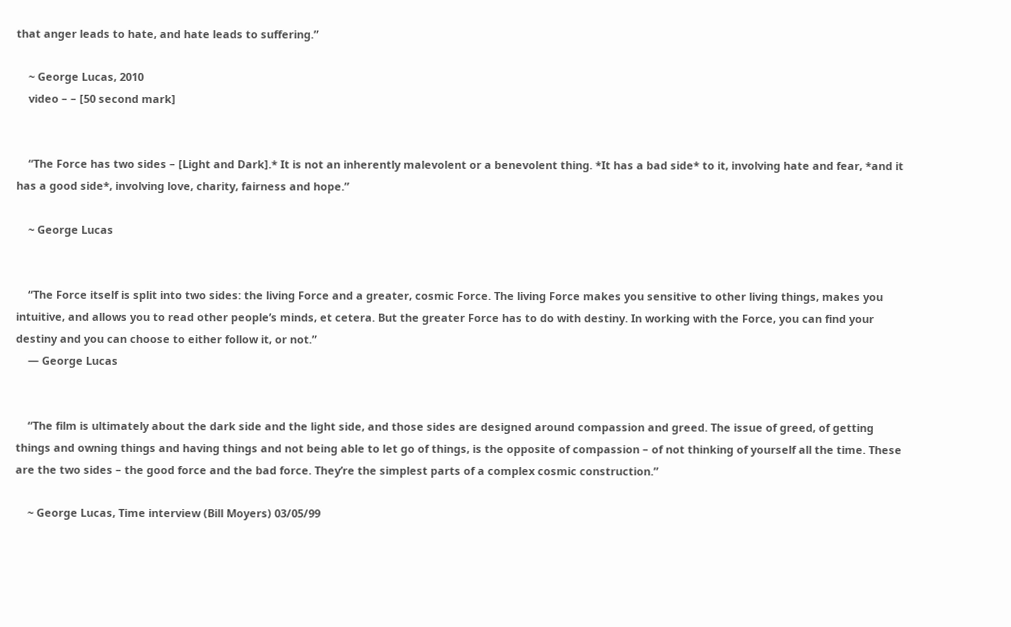that anger leads to hate, and hate leads to suffering.”

    ~ George Lucas, 2010
    video – – [50 second mark]


    “The Force has two sides – [Light and Dark].* It is not an inherently malevolent or a benevolent thing. *It has a bad side* to it, involving hate and fear, *and it has a good side*, involving love, charity, fairness and hope.”

    ~ George Lucas


    “The Force itself is split into two sides: the living Force and a greater, cosmic Force. The living Force makes you sensitive to other living things, makes you intuitive, and allows you to read other people’s minds, et cetera. But the greater Force has to do with destiny. In working with the Force, you can find your destiny and you can choose to either follow it, or not.”
    — George Lucas


    “The film is ultimately about the dark side and the light side, and those sides are designed around compassion and greed. The issue of greed, of getting things and owning things and having things and not being able to let go of things, is the opposite of compassion – of not thinking of yourself all the time. These are the two sides – the good force and the bad force. They’re the simplest parts of a complex cosmic construction.”

    ~ George Lucas, Time interview (Bill Moyers) 03/05/99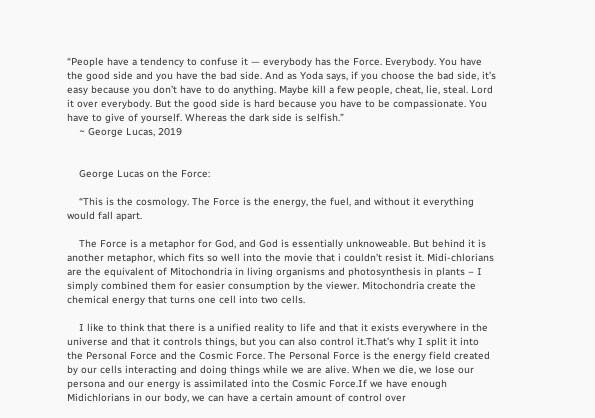“People have a tendency to confuse it — everybody has the Force. Everybody. You have the good side and you have the bad side. And as Yoda says, if you choose the bad side, it’s easy because you don’t have to do anything. Maybe kill a few people, cheat, lie, steal. Lord it over everybody. But the good side is hard because you have to be compassionate. You have to give of yourself. Whereas the dark side is selfish.”
    ~ George Lucas, 2019


    George Lucas on the Force:

    “This is the cosmology. The Force is the energy, the fuel, and without it everything would fall apart.

    The Force is a metaphor for God, and God is essentially unknoweable. But behind it is another metaphor, which fits so well into the movie that i couldn’t resist it. Midi-chlorians are the equivalent of Mitochondria in living organisms and photosynthesis in plants – I simply combined them for easier consumption by the viewer. Mitochondria create the chemical energy that turns one cell into two cells.

    I like to think that there is a unified reality to life and that it exists everywhere in the universe and that it controls things, but you can also control it.That’s why I split it into the Personal Force and the Cosmic Force. The Personal Force is the energy field created by our cells interacting and doing things while we are alive. When we die, we lose our persona and our energy is assimilated into the Cosmic Force.If we have enough Midichlorians in our body, we can have a certain amount of control over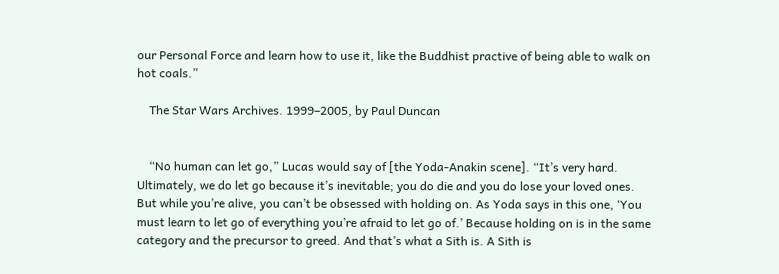our Personal Force and learn how to use it, like the Buddhist practive of being able to walk on hot coals.”

    The Star Wars Archives. 1999–2005, by Paul Duncan


    “No human can let go,” Lucas would say of [the Yoda-Anakin scene]. “It’s very hard. Ultimately, we do let go because it’s inevitable; you do die and you do lose your loved ones. But while you’re alive, you can’t be obsessed with holding on. As Yoda says in this one, ‘You must learn to let go of everything you’re afraid to let go of.’ Because holding on is in the same category and the precursor to greed. And that’s what a Sith is. A Sith is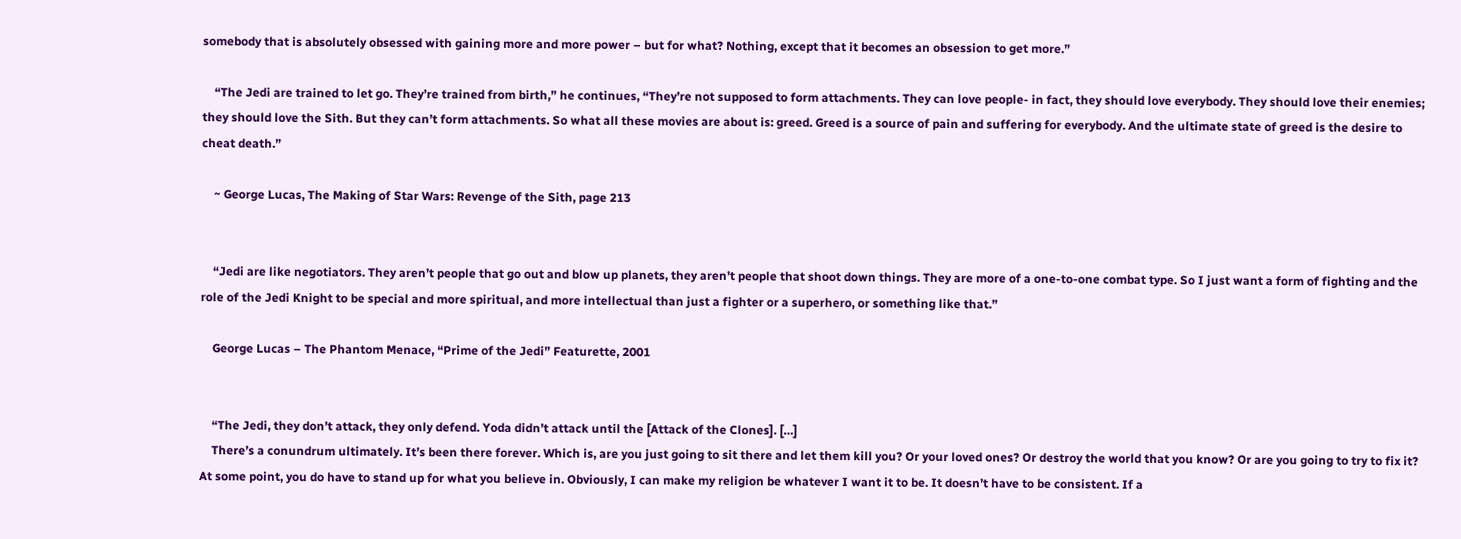somebody that is absolutely obsessed with gaining more and more power – but for what? Nothing, except that it becomes an obsession to get more.”

    “The Jedi are trained to let go. They’re trained from birth,” he continues, “They’re not supposed to form attachments. They can love people- in fact, they should love everybody. They should love their enemies; they should love the Sith. But they can’t form attachments. So what all these movies are about is: greed. Greed is a source of pain and suffering for everybody. And the ultimate state of greed is the desire to cheat death.”

    ~ George Lucas, The Making of Star Wars: Revenge of the Sith, page 213


    “Jedi are like negotiators. They aren’t people that go out and blow up planets, they aren’t people that shoot down things. They are more of a one-to-one combat type. So I just want a form of fighting and the role of the Jedi Knight to be special and more spiritual, and more intellectual than just a fighter or a superhero, or something like that.”

    George Lucas – The Phantom Menace, “Prime of the Jedi” Featurette, 2001


    “The Jedi, they don’t attack, they only defend. Yoda didn’t attack until the [Attack of the Clones]. […]
    There’s a conundrum ultimately. It’s been there forever. Which is, are you just going to sit there and let them kill you? Or your loved ones? Or destroy the world that you know? Or are you going to try to fix it? At some point, you do have to stand up for what you believe in. Obviously, I can make my religion be whatever I want it to be. It doesn’t have to be consistent. If a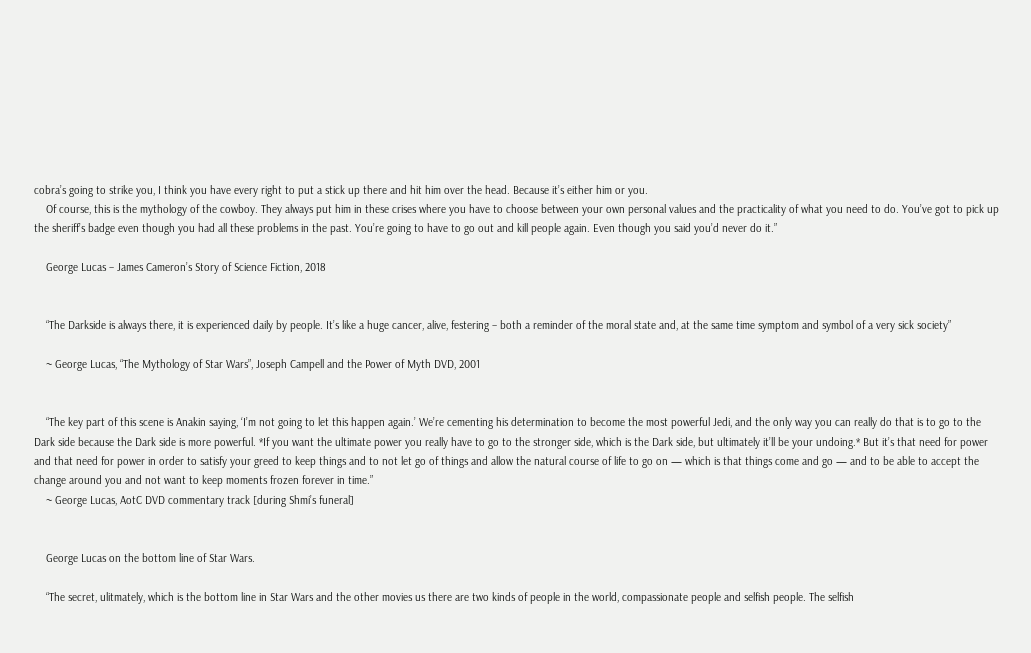cobra’s going to strike you, I think you have every right to put a stick up there and hit him over the head. Because it’s either him or you.
    Of course, this is the mythology of the cowboy. They always put him in these crises where you have to choose between your own personal values and the practicality of what you need to do. You’ve got to pick up the sheriff’s badge even though you had all these problems in the past. You’re going to have to go out and kill people again. Even though you said you’d never do it.”

    George Lucas – James Cameron’s Story of Science Fiction, 2018


    “The Darkside is always there, it is experienced daily by people. It’s like a huge cancer, alive, festering – both a reminder of the moral state and, at the same time symptom and symbol of a very sick society”

    ~ George Lucas, “The Mythology of Star Wars”, Joseph Campell and the Power of Myth DVD, 2001


    “The key part of this scene is Anakin saying, ‘I’m not going to let this happen again.’ We’re cementing his determination to become the most powerful Jedi, and the only way you can really do that is to go to the Dark side because the Dark side is more powerful. *If you want the ultimate power you really have to go to the stronger side, which is the Dark side, but ultimately it’ll be your undoing.* But it’s that need for power and that need for power in order to satisfy your greed to keep things and to not let go of things and allow the natural course of life to go on — which is that things come and go — and to be able to accept the change around you and not want to keep moments frozen forever in time.”
    ~ George Lucas, AotC DVD commentary track [during Shmi’s funeral]


    George Lucas on the bottom line of Star Wars.

    “The secret, ulitmately, which is the bottom line in Star Wars and the other movies us there are two kinds of people in the world, compassionate people and selfish people. The selfish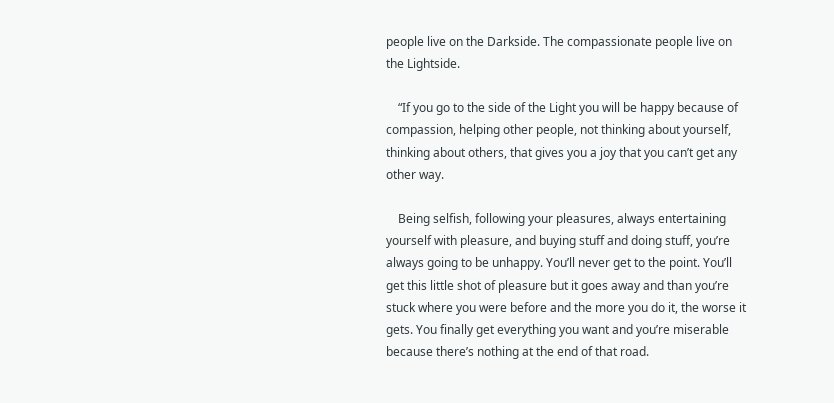people live on the Darkside. The compassionate people live on the Lightside.

    “If you go to the side of the Light you will be happy because of compassion, helping other people, not thinking about yourself, thinking about others, that gives you a joy that you can’t get any other way.

    Being selfish, following your pleasures, always entertaining yourself with pleasure, and buying stuff and doing stuff, you’re always going to be unhappy. You’ll never get to the point. You’ll get this little shot of pleasure but it goes away and than you’re stuck where you were before and the more you do it, the worse it gets. You finally get everything you want and you’re miserable because there’s nothing at the end of that road.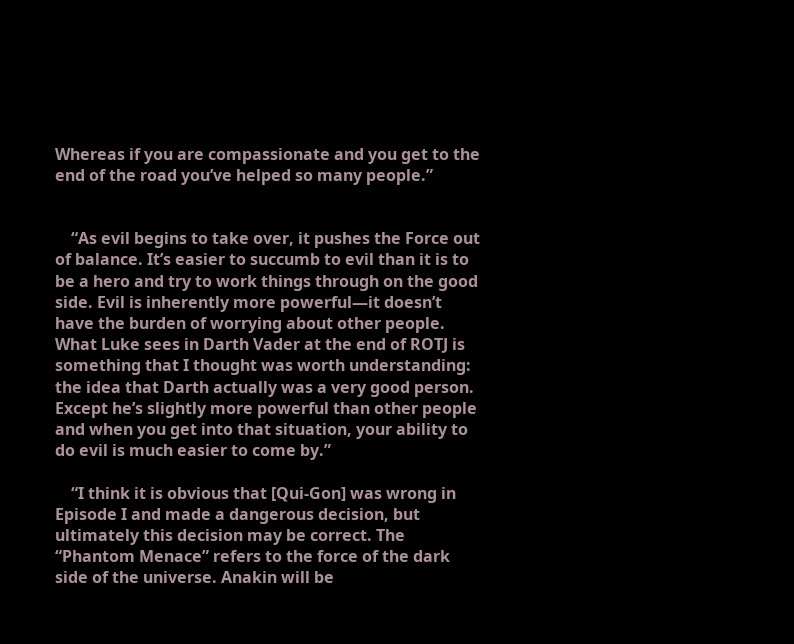Whereas if you are compassionate and you get to the end of the road you’ve helped so many people.”


    “As evil begins to take over, it pushes the Force out of balance. It’s easier to succumb to evil than it is to be a hero and try to work things through on the good side. Evil is inherently more powerful—it doesn’t have the burden of worrying about other people. What Luke sees in Darth Vader at the end of ROTJ is something that I thought was worth understanding: the idea that Darth actually was a very good person. Except he’s slightly more powerful than other people and when you get into that situation, your ability to do evil is much easier to come by.”

    “I think it is obvious that [Qui-Gon] was wrong in Episode I and made a dangerous decision, but ultimately this decision may be correct. The “Phantom Menace” refers to the force of the dark side of the universe. Anakin will be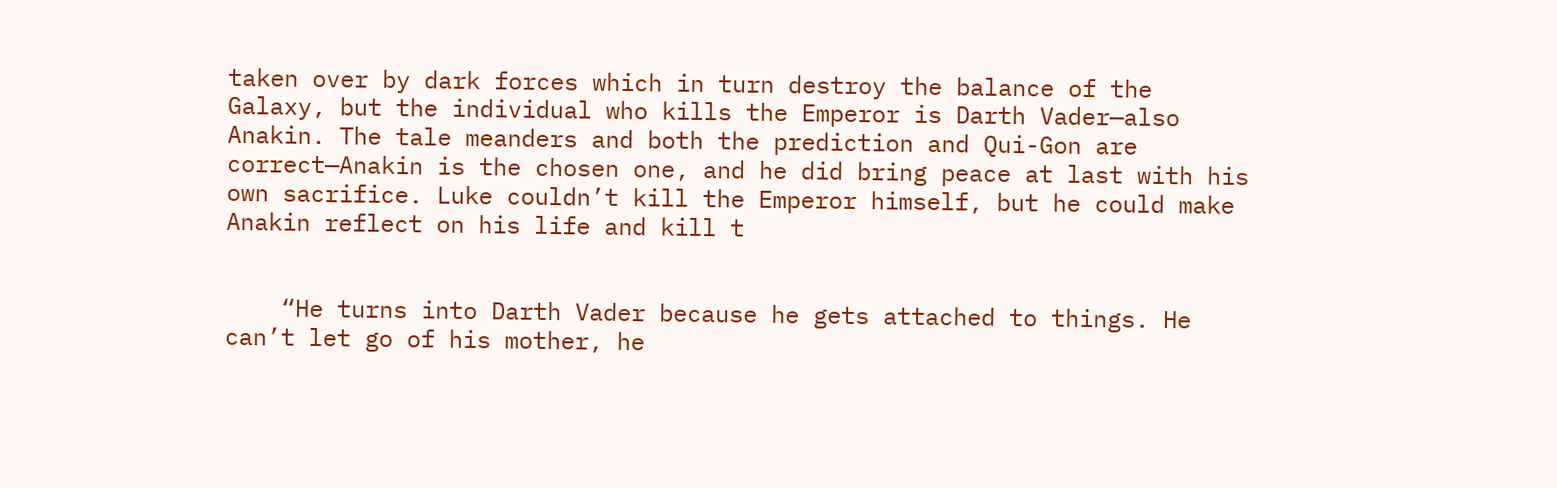taken over by dark forces which in turn destroy the balance of the Galaxy, but the individual who kills the Emperor is Darth Vader—also Anakin. The tale meanders and both the prediction and Qui-Gon are correct—Anakin is the chosen one, and he did bring peace at last with his own sacrifice. Luke couldn’t kill the Emperor himself, but he could make Anakin reflect on his life and kill t


    “He turns into Darth Vader because he gets attached to things. He can’t let go of his mother, he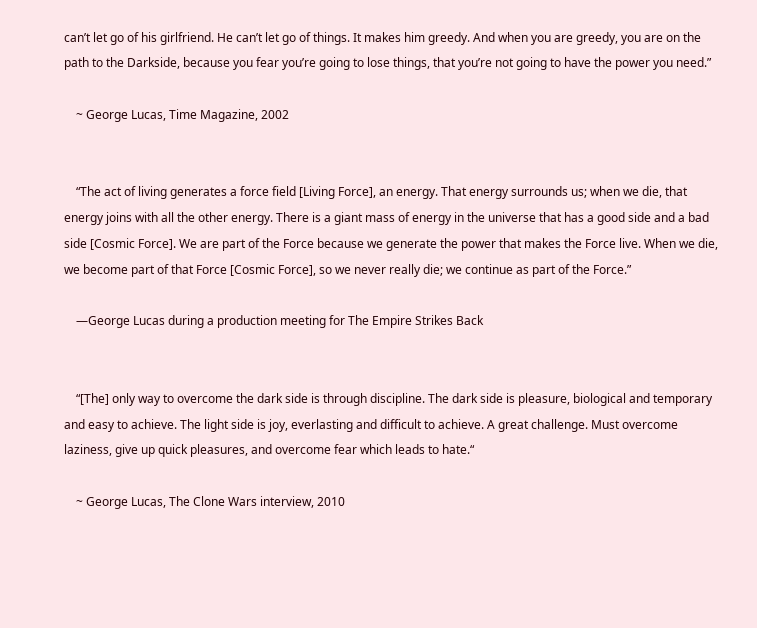can’t let go of his girlfriend. He can’t let go of things. It makes him greedy. And when you are greedy, you are on the path to the Darkside, because you fear you’re going to lose things, that you’re not going to have the power you need.”

    ~ George Lucas, Time Magazine, 2002


    “The act of living generates a force field [Living Force], an energy. That energy surrounds us; when we die, that energy joins with all the other energy. There is a giant mass of energy in the universe that has a good side and a bad side [Cosmic Force]. We are part of the Force because we generate the power that makes the Force live. When we die, we become part of that Force [Cosmic Force], so we never really die; we continue as part of the Force.”

    —George Lucas during a production meeting for The Empire Strikes Back


    “[The] only way to overcome the dark side is through discipline. The dark side is pleasure, biological and temporary and easy to achieve. The light side is joy, everlasting and difficult to achieve. A great challenge. Must overcome laziness, give up quick pleasures, and overcome fear which leads to hate.“

    ~ George Lucas, The Clone Wars interview, 2010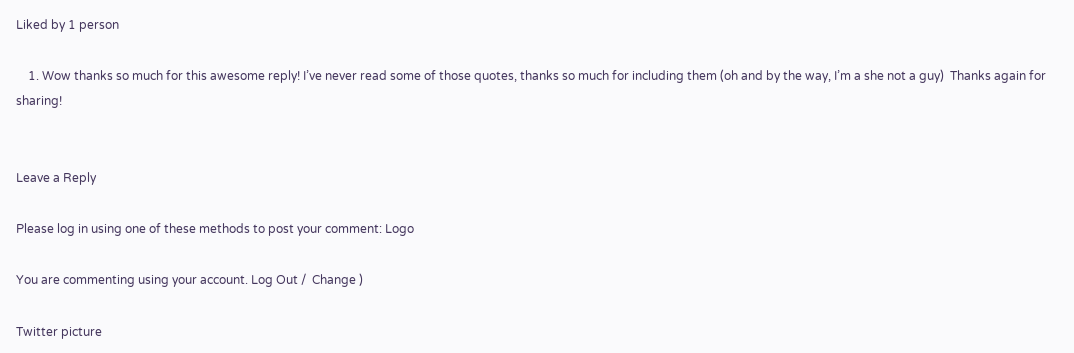Liked by 1 person

    1. Wow thanks so much for this awesome reply! I’ve never read some of those quotes, thanks so much for including them (oh and by the way, I’m a she not a guy)  Thanks again for sharing!


Leave a Reply

Please log in using one of these methods to post your comment: Logo

You are commenting using your account. Log Out /  Change )

Twitter picture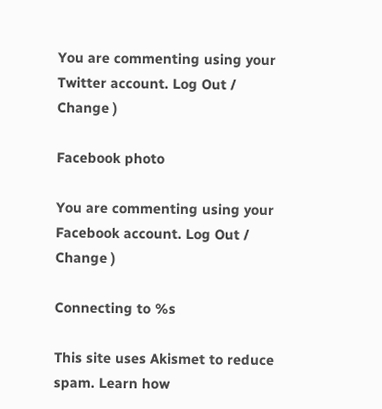You are commenting using your Twitter account. Log Out /  Change )

Facebook photo

You are commenting using your Facebook account. Log Out /  Change )

Connecting to %s

This site uses Akismet to reduce spam. Learn how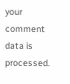your comment data is processed.